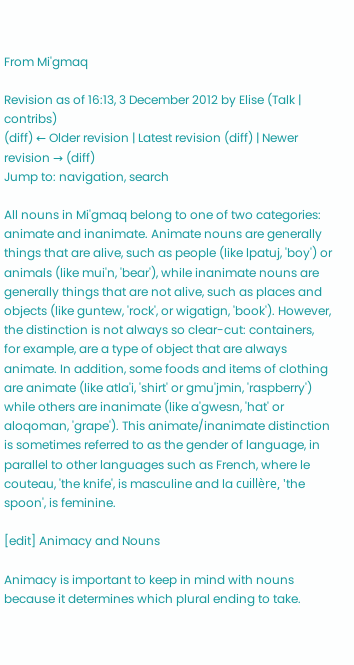From Mi'gmaq

Revision as of 16:13, 3 December 2012 by Elise (Talk | contribs)
(diff) ← Older revision | Latest revision (diff) | Newer revision → (diff)
Jump to: navigation, search

All nouns in Mi'gmaq belong to one of two categories: animate and inanimate. Animate nouns are generally things that are alive, such as people (like lpatuj, 'boy') or animals (like mui'n, 'bear'), while inanimate nouns are generally things that are not alive, such as places and objects (like guntew, 'rock', or wigatign, 'book'). However, the distinction is not always so clear-cut: containers, for example, are a type of object that are always animate. In addition, some foods and items of clothing are animate (like atla'i, 'shirt' or gmu'jmin, 'raspberry') while others are inanimate (like a'gwesn, 'hat' or aloqoman, 'grape'). This animate/inanimate distinction is sometimes referred to as the gender of language, in parallel to other languages such as French, where le couteau, 'the knife', is masculine and la cuillère, 'the spoon', is feminine.

[edit] Animacy and Nouns

Animacy is important to keep in mind with nouns because it determines which plural ending to take.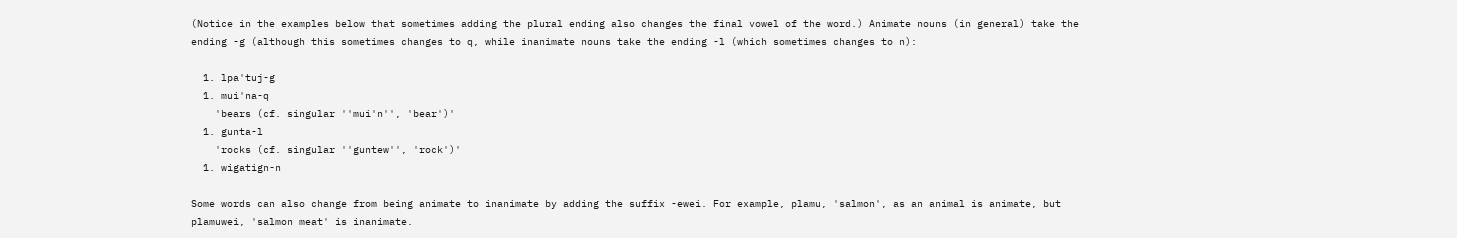(Notice in the examples below that sometimes adding the plural ending also changes the final vowel of the word.) Animate nouns (in general) take the ending -g (although this sometimes changes to q, while inanimate nouns take the ending -l (which sometimes changes to n):

  1. lpa'tuj-g
  1. mui'na-q
    'bears (cf. singular ''mui'n'', 'bear')'
  1. gunta-l
    'rocks (cf. singular ''guntew'', 'rock')'
  1. wigatign-n

Some words can also change from being animate to inanimate by adding the suffix -ewei. For example, plamu, 'salmon', as an animal is animate, but plamuwei, 'salmon meat' is inanimate.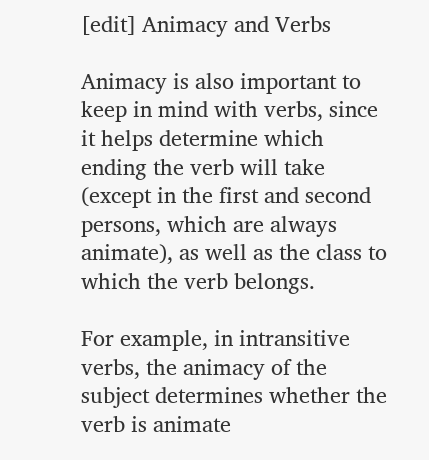[edit] Animacy and Verbs

Animacy is also important to keep in mind with verbs, since it helps determine which ending the verb will take (except in the first and second persons, which are always animate), as well as the class to which the verb belongs.

For example, in intransitive verbs, the animacy of the subject determines whether the verb is animate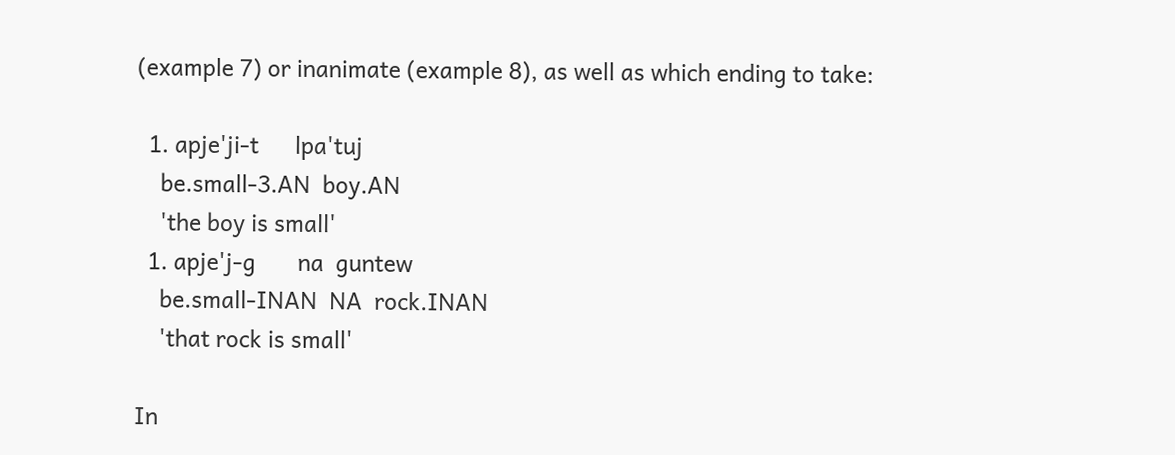(example 7) or inanimate (example 8), as well as which ending to take:

  1. apje'ji-t      lpa'tuj
    be.small-3.AN  boy.AN
    'the boy is small'
  1. apje'j-g       na  guntew
    be.small-INAN  NA  rock.INAN
    'that rock is small'

In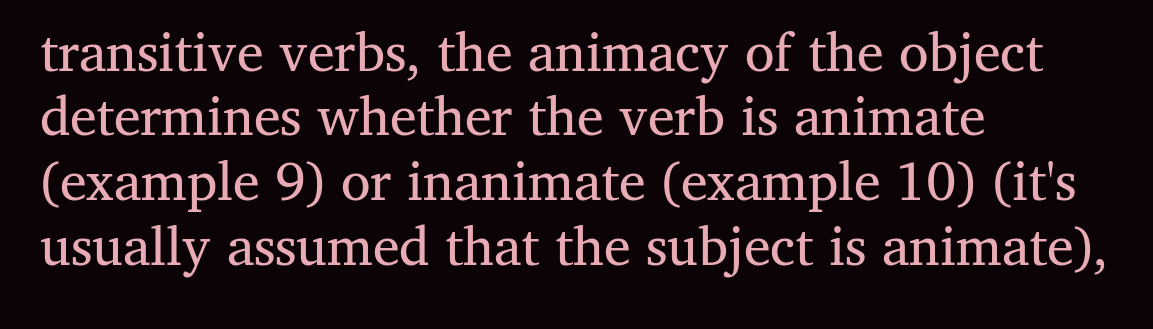transitive verbs, the animacy of the object determines whether the verb is animate (example 9) or inanimate (example 10) (it's usually assumed that the subject is animate),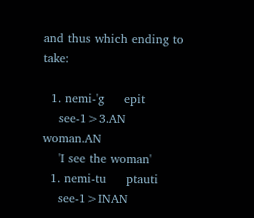and thus which ending to take:

  1. nemi-'g     epit
    see-1>3.AN  woman.AN
    'I see the woman'
  1. nemi-tu     ptauti
    see-1>INAN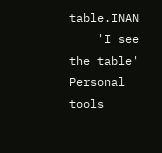table.INAN
    'I see the table'
Personal tools